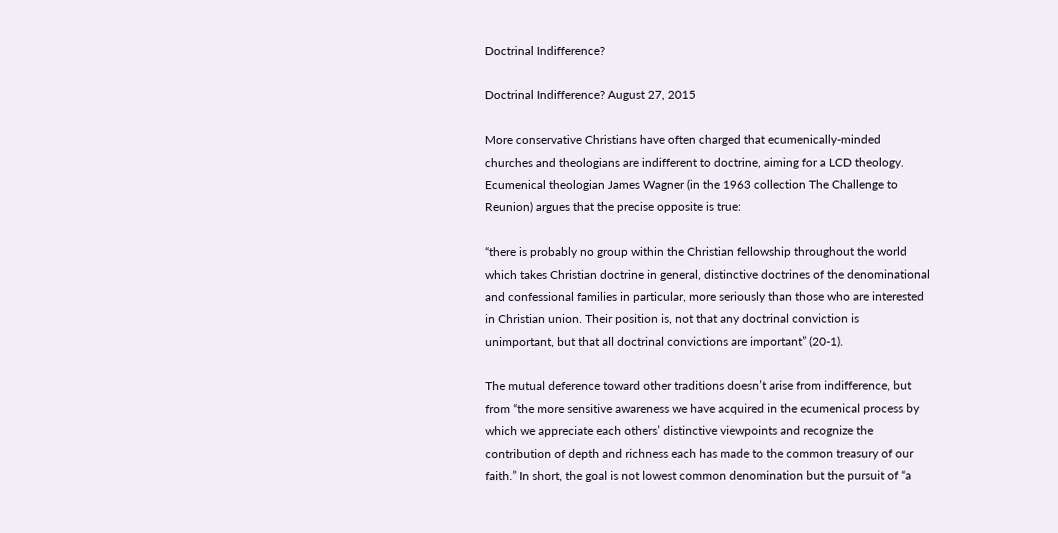Doctrinal Indifference?

Doctrinal Indifference? August 27, 2015

More conservative Christians have often charged that ecumenically-minded churches and theologians are indifferent to doctrine, aiming for a LCD theology. Ecumenical theologian James Wagner (in the 1963 collection The Challenge to Reunion) argues that the precise opposite is true:

“there is probably no group within the Christian fellowship throughout the world which takes Christian doctrine in general, distinctive doctrines of the denominational and confessional families in particular, more seriously than those who are interested in Christian union. Their position is, not that any doctrinal conviction is unimportant, but that all doctrinal convictions are important” (20-1).

The mutual deference toward other traditions doesn’t arise from indifference, but from “the more sensitive awareness we have acquired in the ecumenical process by which we appreciate each others’ distinctive viewpoints and recognize the contribution of depth and richness each has made to the common treasury of our faith.” In short, the goal is not lowest common denomination but the pursuit of “a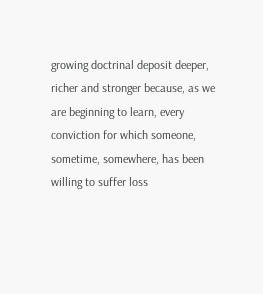growing doctrinal deposit deeper, richer and stronger because, as we are beginning to learn, every conviction for which someone, sometime, somewhere, has been willing to suffer loss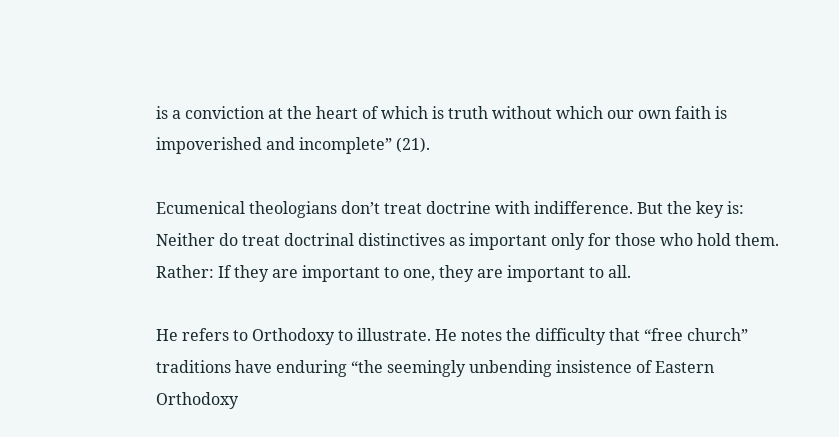is a conviction at the heart of which is truth without which our own faith is impoverished and incomplete” (21).

Ecumenical theologians don’t treat doctrine with indifference. But the key is: Neither do treat doctrinal distinctives as important only for those who hold them. Rather: If they are important to one, they are important to all.

He refers to Orthodoxy to illustrate. He notes the difficulty that “free church” traditions have enduring “the seemingly unbending insistence of Eastern Orthodoxy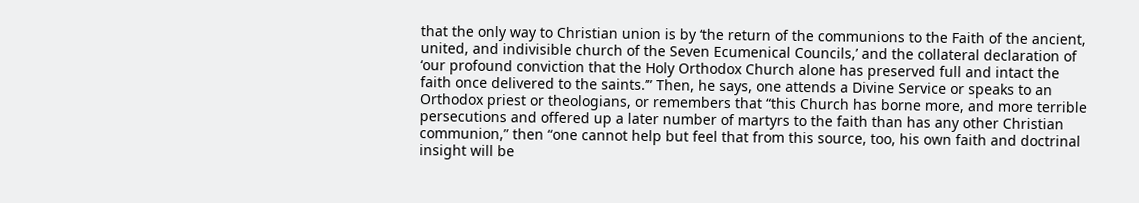that the only way to Christian union is by ‘the return of the communions to the Faith of the ancient, united, and indivisible church of the Seven Ecumenical Councils,’ and the collateral declaration of ‘our profound conviction that the Holy Orthodox Church alone has preserved full and intact the faith once delivered to the saints.’” Then, he says, one attends a Divine Service or speaks to an Orthodox priest or theologians, or remembers that “this Church has borne more, and more terrible persecutions and offered up a later number of martyrs to the faith than has any other Christian communion,” then “one cannot help but feel that from this source, too, his own faith and doctrinal insight will be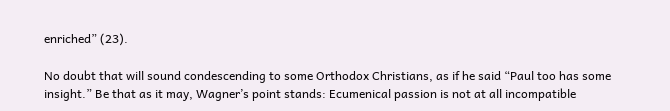enriched” (23).

No doubt that will sound condescending to some Orthodox Christians, as if he said “Paul too has some insight.” Be that as it may, Wagner’s point stands: Ecumenical passion is not at all incompatible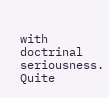with doctrinal seriousness. Quite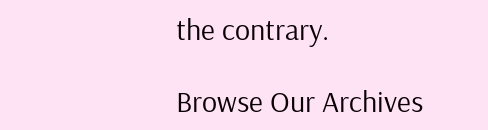the contrary.

Browse Our Archives